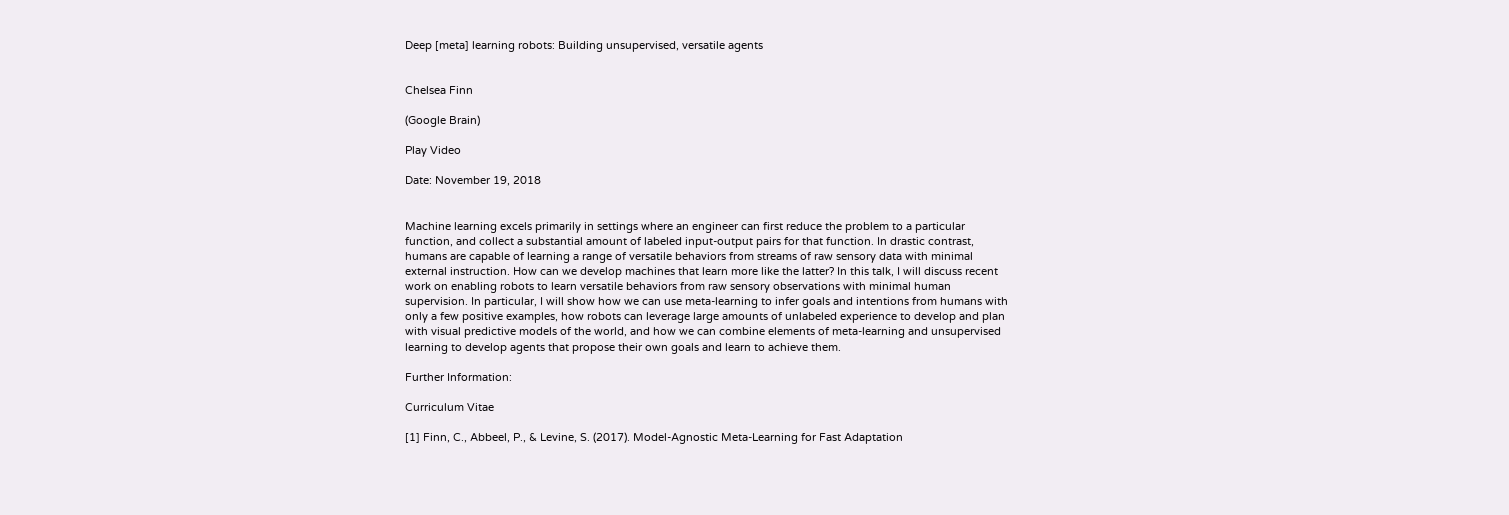Deep [meta] learning robots: Building unsupervised, versatile agents


Chelsea Finn

(Google Brain)

Play Video

Date: November 19, 2018


Machine learning excels primarily in settings where an engineer can first reduce the problem to a particular function, and collect a substantial amount of labeled input-output pairs for that function. In drastic contrast, humans are capable of learning a range of versatile behaviors from streams of raw sensory data with minimal external instruction. How can we develop machines that learn more like the latter? In this talk, I will discuss recent work on enabling robots to learn versatile behaviors from raw sensory observations with minimal human supervision. In particular, I will show how we can use meta-learning to infer goals and intentions from humans with only a few positive examples, how robots can leverage large amounts of unlabeled experience to develop and plan with visual predictive models of the world, and how we can combine elements of meta-learning and unsupervised learning to develop agents that propose their own goals and learn to achieve them.

Further Information:

Curriculum Vitae

[1] Finn, C., Abbeel, P., & Levine, S. (2017). Model-Agnostic Meta-Learning for Fast Adaptation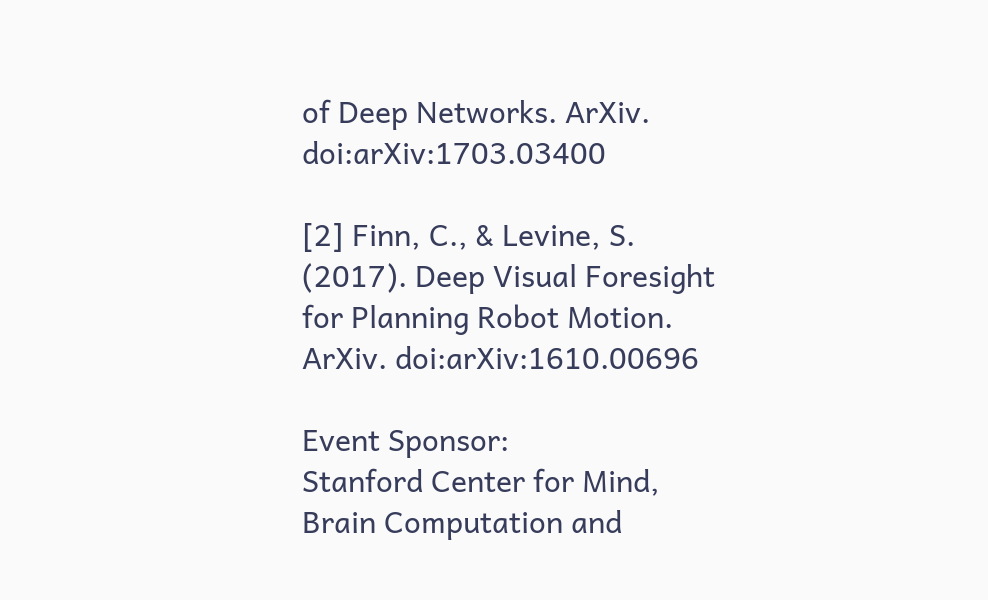of Deep Networks. ArXiv. doi:arXiv:1703.03400

[2] Finn, C., & Levine, S. (2017). Deep Visual Foresight for Planning Robot Motion. ArXiv. doi:arXiv:1610.00696

Event Sponsor:
Stanford Center for Mind, Brain Computation and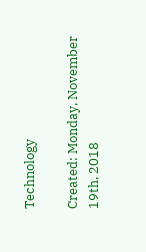Technology

Created: Monday, November 19th, 2018